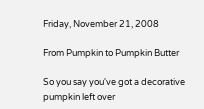Friday, November 21, 2008

From Pumpkin to Pumpkin Butter

So you say you've got a decorative pumpkin left over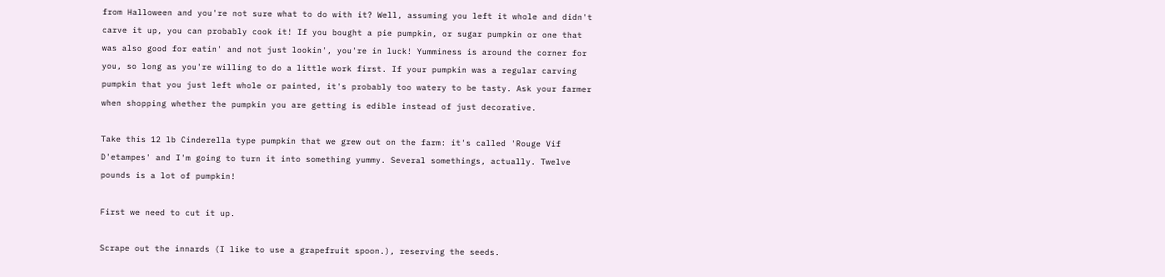from Halloween and you're not sure what to do with it? Well, assuming you left it whole and didn't carve it up, you can probably cook it! If you bought a pie pumpkin, or sugar pumpkin or one that was also good for eatin' and not just lookin', you're in luck! Yumminess is around the corner for you, so long as you're willing to do a little work first. If your pumpkin was a regular carving pumpkin that you just left whole or painted, it's probably too watery to be tasty. Ask your farmer when shopping whether the pumpkin you are getting is edible instead of just decorative.

Take this 12 lb Cinderella type pumpkin that we grew out on the farm: it's called 'Rouge Vif D'etampes' and I'm going to turn it into something yummy. Several somethings, actually. Twelve pounds is a lot of pumpkin!

First we need to cut it up.

Scrape out the innards (I like to use a grapefruit spoon.), reserving the seeds.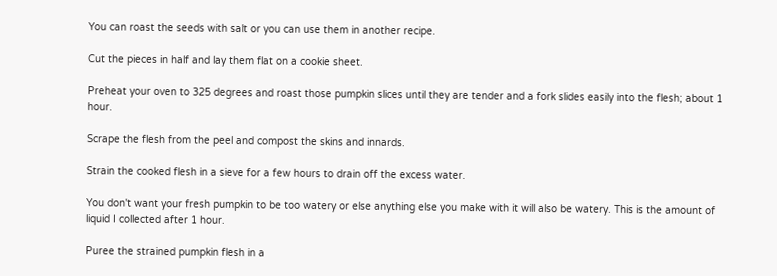You can roast the seeds with salt or you can use them in another recipe.

Cut the pieces in half and lay them flat on a cookie sheet.

Preheat your oven to 325 degrees and roast those pumpkin slices until they are tender and a fork slides easily into the flesh; about 1 hour.

Scrape the flesh from the peel and compost the skins and innards.

Strain the cooked flesh in a sieve for a few hours to drain off the excess water.

You don't want your fresh pumpkin to be too watery or else anything else you make with it will also be watery. This is the amount of liquid I collected after 1 hour.

Puree the strained pumpkin flesh in a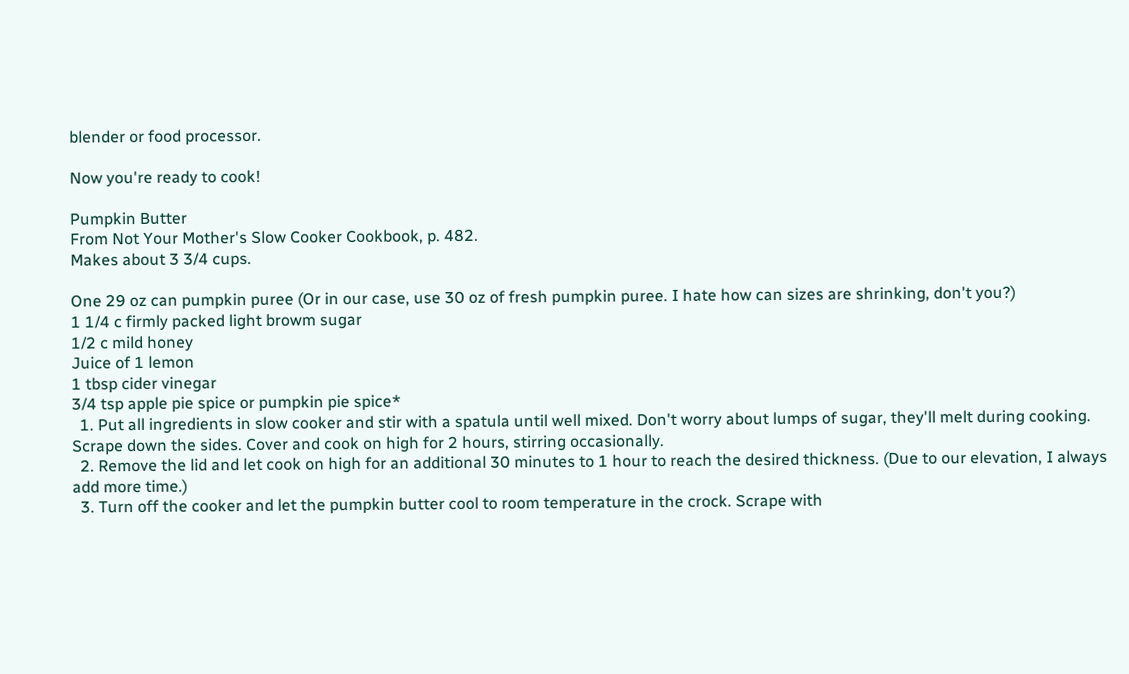blender or food processor.

Now you're ready to cook!

Pumpkin Butter
From Not Your Mother's Slow Cooker Cookbook, p. 482.
Makes about 3 3/4 cups.

One 29 oz can pumpkin puree (Or in our case, use 30 oz of fresh pumpkin puree. I hate how can sizes are shrinking, don't you?)
1 1/4 c firmly packed light browm sugar
1/2 c mild honey
Juice of 1 lemon
1 tbsp cider vinegar
3/4 tsp apple pie spice or pumpkin pie spice*
  1. Put all ingredients in slow cooker and stir with a spatula until well mixed. Don't worry about lumps of sugar, they'll melt during cooking. Scrape down the sides. Cover and cook on high for 2 hours, stirring occasionally.
  2. Remove the lid and let cook on high for an additional 30 minutes to 1 hour to reach the desired thickness. (Due to our elevation, I always add more time.)
  3. Turn off the cooker and let the pumpkin butter cool to room temperature in the crock. Scrape with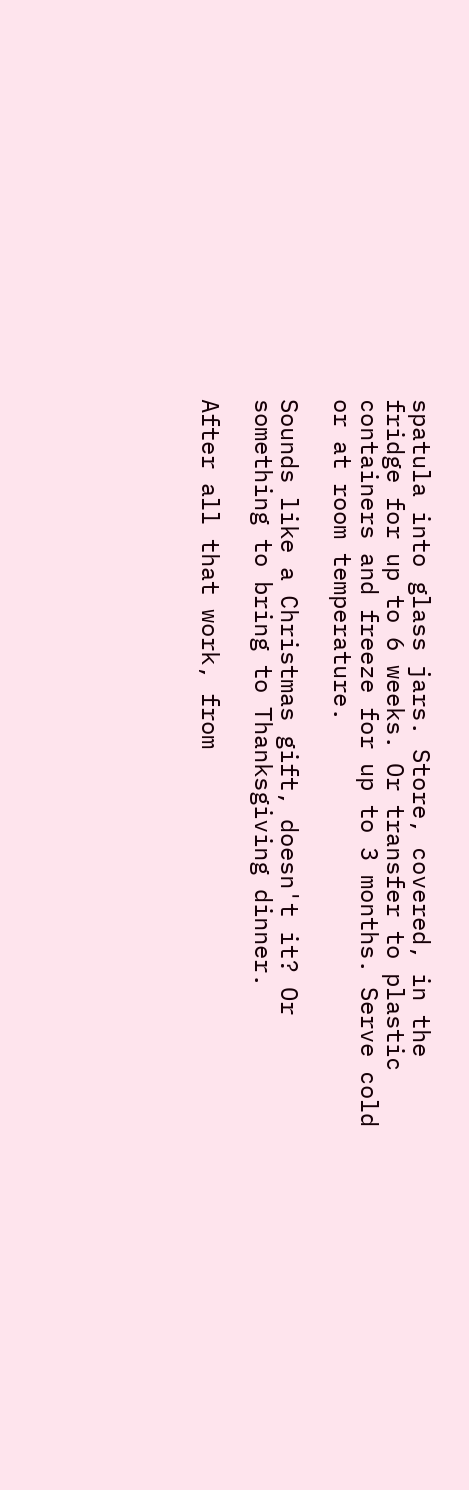spatula into glass jars. Store, covered, in the fridge for up to 6 weeks. Or transfer to plastic containers and freeze for up to 3 months. Serve cold or at room temperature.

Sounds like a Christmas gift, doesn't it? Or something to bring to Thanksgiving dinner.

After all that work, from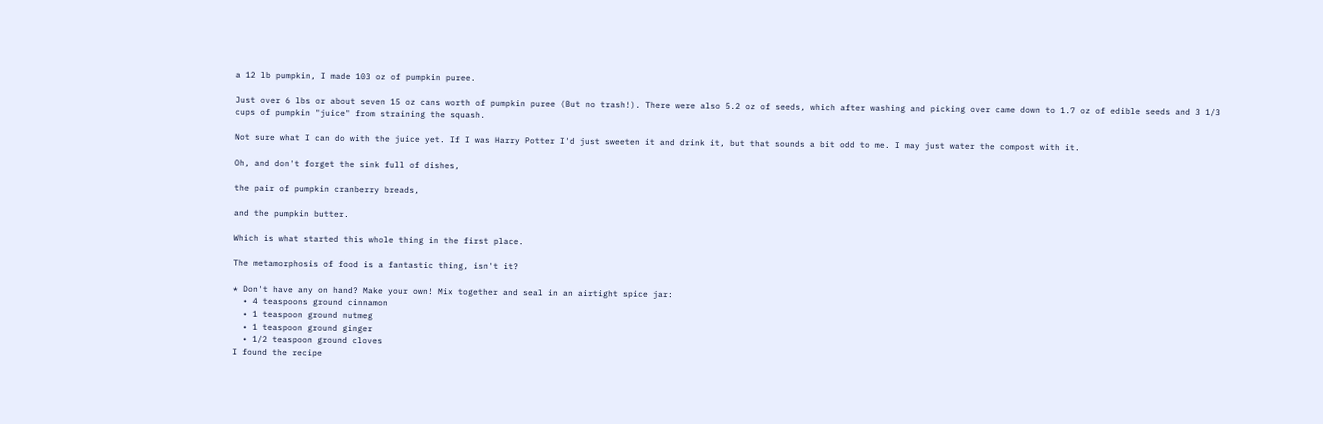a 12 lb pumpkin, I made 103 oz of pumpkin puree.

Just over 6 lbs or about seven 15 oz cans worth of pumpkin puree (But no trash!). There were also 5.2 oz of seeds, which after washing and picking over came down to 1.7 oz of edible seeds and 3 1/3 cups of pumpkin "juice" from straining the squash.

Not sure what I can do with the juice yet. If I was Harry Potter I'd just sweeten it and drink it, but that sounds a bit odd to me. I may just water the compost with it.

Oh, and don't forget the sink full of dishes,

the pair of pumpkin cranberry breads,

and the pumpkin butter.

Which is what started this whole thing in the first place.

The metamorphosis of food is a fantastic thing, isn't it?

* Don't have any on hand? Make your own! Mix together and seal in an airtight spice jar:
  • 4 teaspoons ground cinnamon
  • 1 teaspoon ground nutmeg
  • 1 teaspoon ground ginger
  • 1/2 teaspoon ground cloves
I found the recipe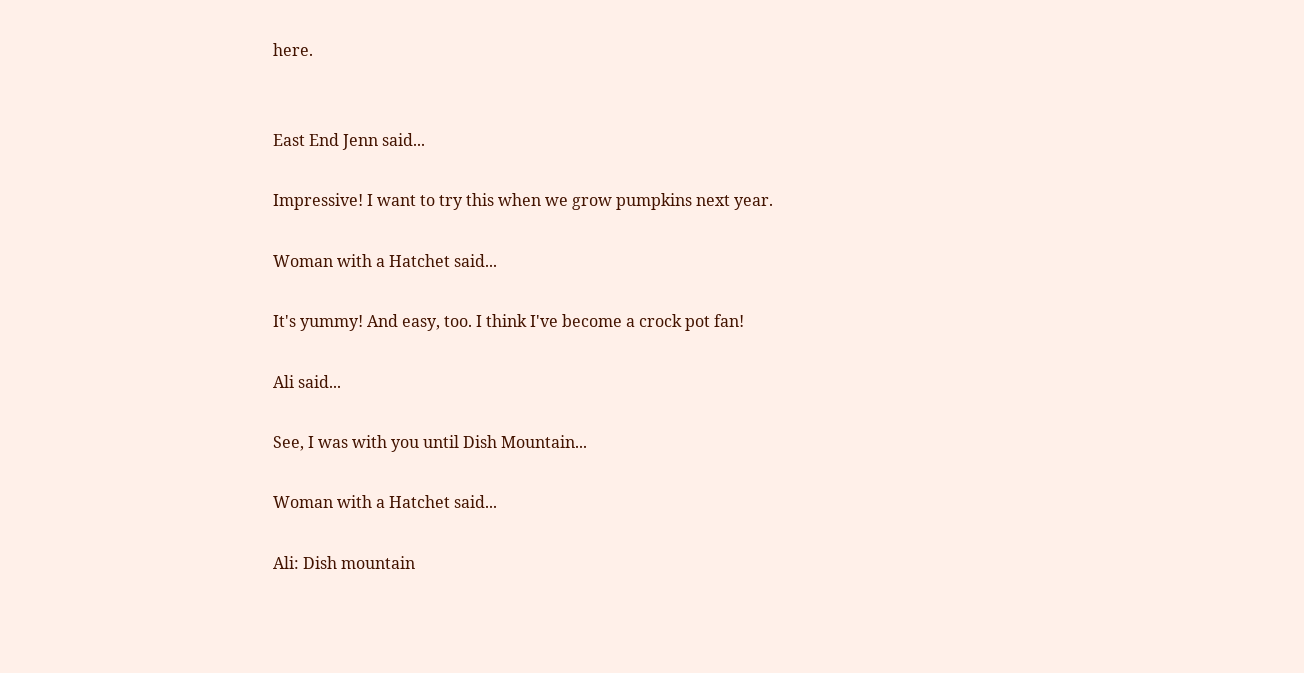here.


East End Jenn said...

Impressive! I want to try this when we grow pumpkins next year.

Woman with a Hatchet said...

It's yummy! And easy, too. I think I've become a crock pot fan!

Ali said...

See, I was with you until Dish Mountain...

Woman with a Hatchet said...

Ali: Dish mountain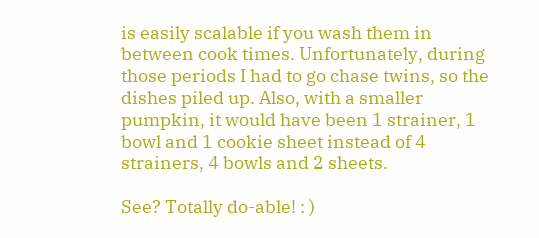is easily scalable if you wash them in between cook times. Unfortunately, during those periods I had to go chase twins, so the dishes piled up. Also, with a smaller pumpkin, it would have been 1 strainer, 1 bowl and 1 cookie sheet instead of 4 strainers, 4 bowls and 2 sheets.

See? Totally do-able! : )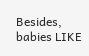Besides, babies LIKE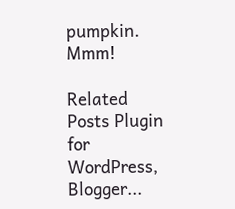pumpkin. Mmm!

Related Posts Plugin for WordPress, Blogger...